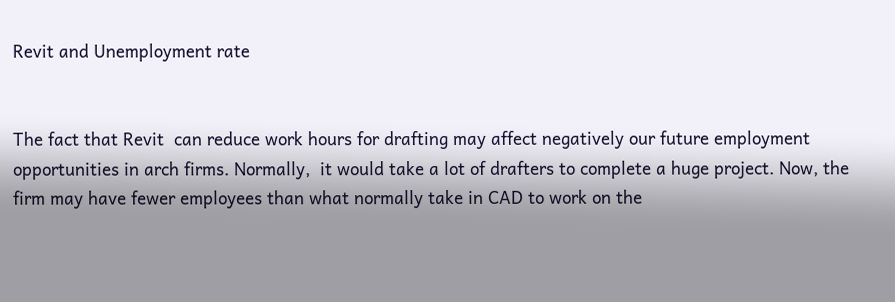Revit and Unemployment rate


The fact that Revit  can reduce work hours for drafting may affect negatively our future employment opportunities in arch firms. Normally,  it would take a lot of drafters to complete a huge project. Now, the firm may have fewer employees than what normally take in CAD to work on the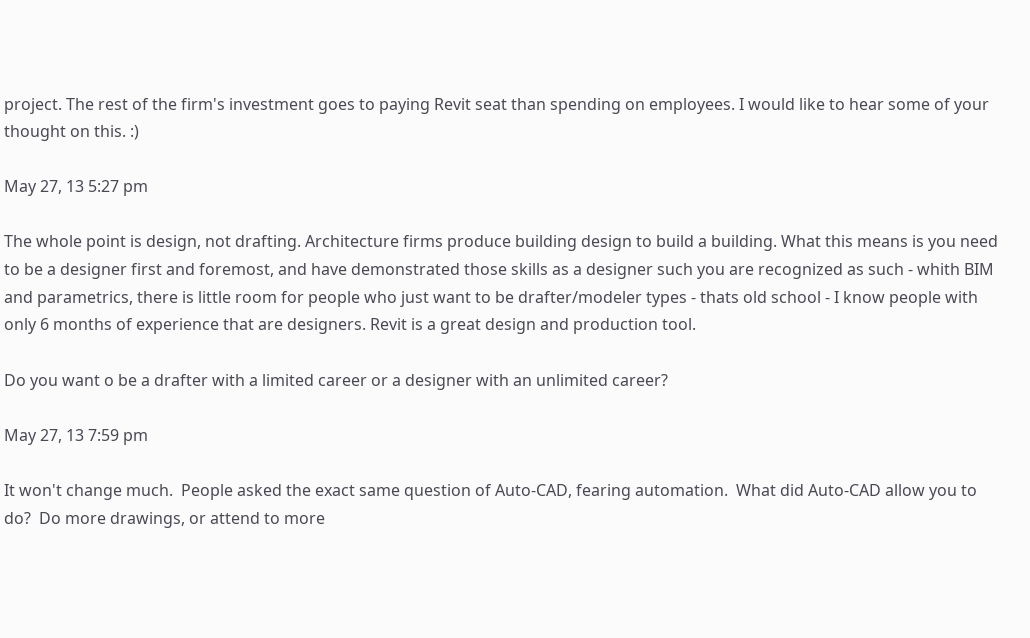project. The rest of the firm's investment goes to paying Revit seat than spending on employees. I would like to hear some of your thought on this. :)

May 27, 13 5:27 pm

The whole point is design, not drafting. Architecture firms produce building design to build a building. What this means is you need to be a designer first and foremost, and have demonstrated those skills as a designer such you are recognized as such - whith BIM and parametrics, there is little room for people who just want to be drafter/modeler types - thats old school - I know people with only 6 months of experience that are designers. Revit is a great design and production tool.

Do you want o be a drafter with a limited career or a designer with an unlimited career?

May 27, 13 7:59 pm

It won't change much.  People asked the exact same question of Auto-CAD, fearing automation.  What did Auto-CAD allow you to do?  Do more drawings, or attend to more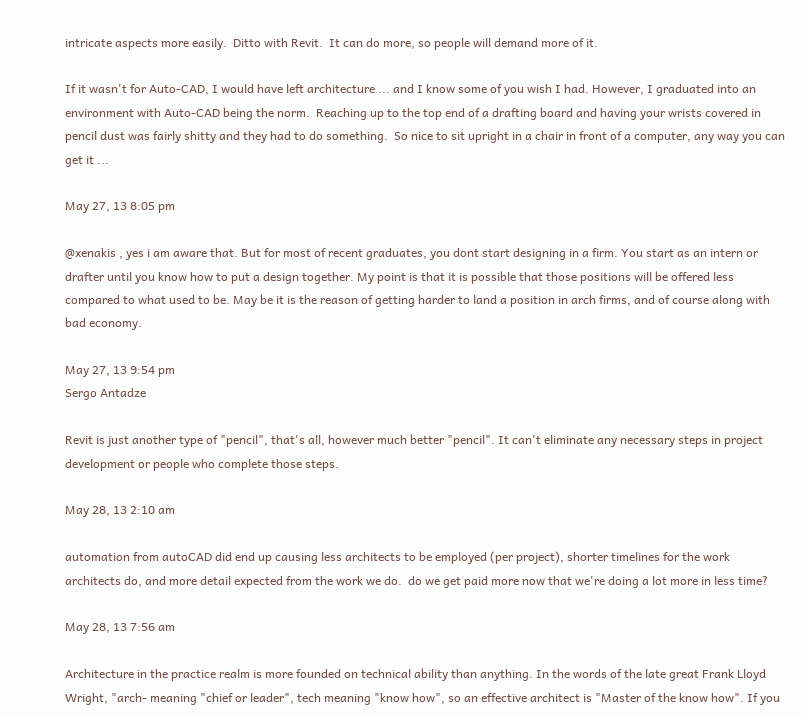intricate aspects more easily.  Ditto with Revit.  It can do more, so people will demand more of it.

If it wasn't for Auto-CAD, I would have left architecture ... and I know some of you wish I had. However, I graduated into an environment with Auto-CAD being the norm.  Reaching up to the top end of a drafting board and having your wrists covered in pencil dust was fairly shitty and they had to do something.  So nice to sit upright in a chair in front of a computer, any way you can get it ...

May 27, 13 8:05 pm

@xenakis , yes i am aware that. But for most of recent graduates, you dont start designing in a firm. You start as an intern or drafter until you know how to put a design together. My point is that it is possible that those positions will be offered less compared to what used to be. May be it is the reason of getting harder to land a position in arch firms, and of course along with bad economy.

May 27, 13 9:54 pm
Sergo Antadze

Revit is just another type of "pencil", that's all, however much better "pencil". It can't eliminate any necessary steps in project development or people who complete those steps.

May 28, 13 2:10 am

automation from autoCAD did end up causing less architects to be employed (per project), shorter timelines for the work architects do, and more detail expected from the work we do.  do we get paid more now that we're doing a lot more in less time?

May 28, 13 7:56 am

Architecture in the practice realm is more founded on technical ability than anything. In the words of the late great Frank Lloyd Wright, "arch- meaning "chief or leader", tech meaning "know how", so an effective architect is "Master of the know how". If you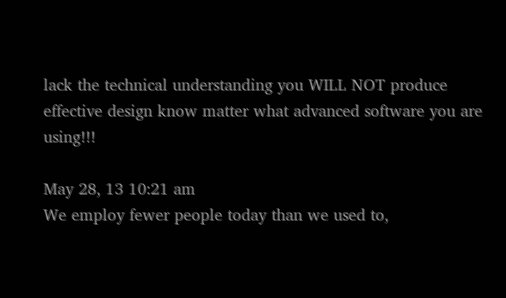lack the technical understanding you WILL NOT produce effective design know matter what advanced software you are using!!!

May 28, 13 10:21 am
We employ fewer people today than we used to,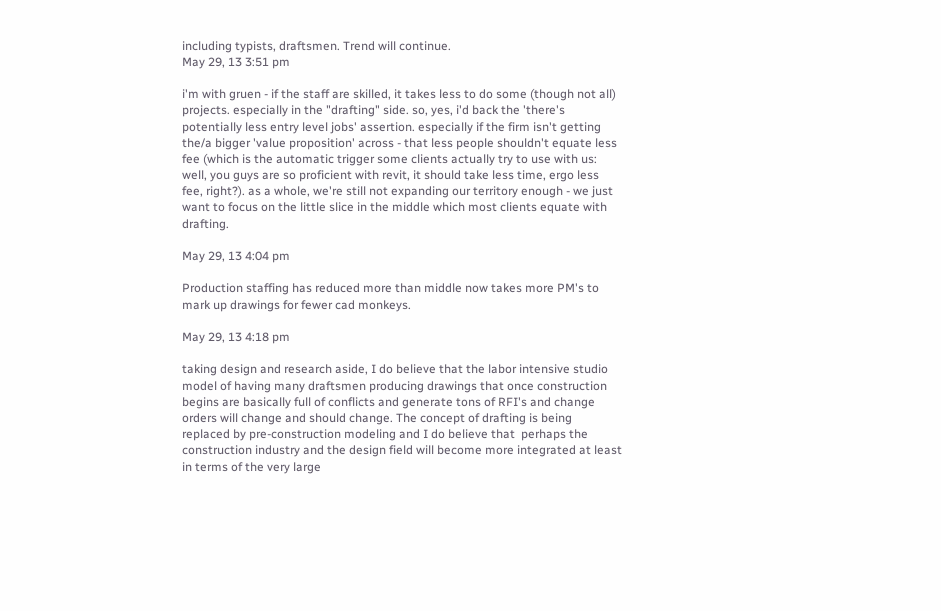including typists, draftsmen. Trend will continue.
May 29, 13 3:51 pm

i'm with gruen - if the staff are skilled, it takes less to do some (though not all) projects. especially in the "drafting" side. so, yes, i'd back the 'there's potentially less entry level jobs' assertion. especially if the firm isn't getting the/a bigger 'value proposition' across - that less people shouldn't equate less fee (which is the automatic trigger some clients actually try to use with us: well, you guys are so proficient with revit, it should take less time, ergo less fee, right?). as a whole, we're still not expanding our territory enough - we just want to focus on the little slice in the middle which most clients equate with drafting.

May 29, 13 4:04 pm

Production staffing has reduced more than middle now takes more PM's to mark up drawings for fewer cad monkeys.

May 29, 13 4:18 pm

taking design and research aside, I do believe that the labor intensive studio model of having many draftsmen producing drawings that once construction begins are basically full of conflicts and generate tons of RFI's and change orders will change and should change. The concept of drafting is being replaced by pre-construction modeling and I do believe that  perhaps the construction industry and the design field will become more integrated at least in terms of the very large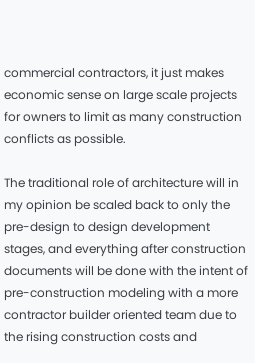commercial contractors, it just makes economic sense on large scale projects for owners to limit as many construction conflicts as possible.

The traditional role of architecture will in my opinion be scaled back to only the pre-design to design development stages, and everything after construction documents will be done with the intent of pre-construction modeling with a more contractor builder oriented team due to the rising construction costs and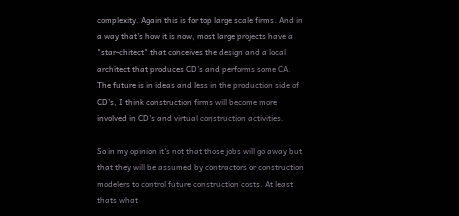complexity. Again this is for top large scale firms. And in a way that's how it is now, most large projects have a "star-chitect" that conceives the design and a local architect that produces CD's and performs some CA. The future is in ideas and less in the production side of CD's, I think construction firms will become more involved in CD's and virtual construction activities.

So in my opinion it's not that those jobs will go away but that they will be assumed by contractors or construction modelers to control future construction costs. At least thats what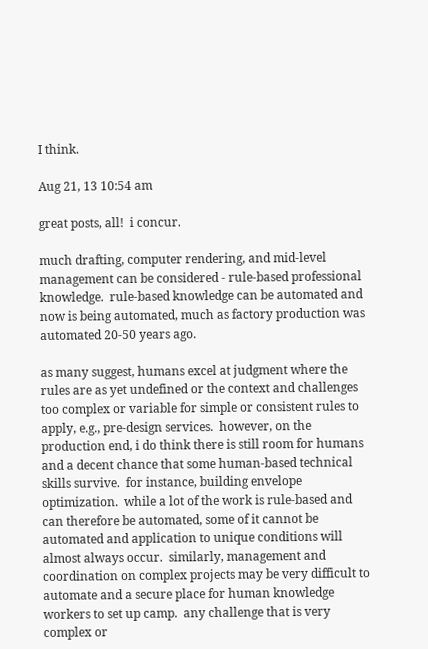I think.

Aug 21, 13 10:54 am

great posts, all!  i concur.

much drafting, computer rendering, and mid-level management can be considered - rule-based professional knowledge.  rule-based knowledge can be automated and now is being automated, much as factory production was automated 20-50 years ago.

as many suggest, humans excel at judgment where the rules are as yet undefined or the context and challenges too complex or variable for simple or consistent rules to apply, e.g., pre-design services.  however, on the production end, i do think there is still room for humans and a decent chance that some human-based technical skills survive.  for instance, building envelope optimization.  while a lot of the work is rule-based and can therefore be automated, some of it cannot be automated and application to unique conditions will almost always occur.  similarly, management and coordination on complex projects may be very difficult to automate and a secure place for human knowledge workers to set up camp.  any challenge that is very complex or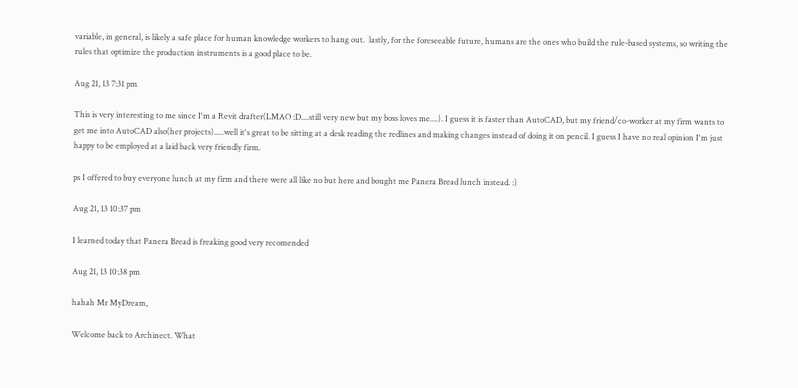variable, in general, is likely a safe place for human knowledge workers to hang out.  lastly, for the foreseeable future, humans are the ones who build the rule-based systems, so writing the rules that optimize the production instruments is a good place to be.

Aug 21, 13 7:31 pm

This is very interesting to me since I'm a Revit drafter(LMAO :D....still very new but my boss loves me....). I guess it is faster than AutoCAD, but my friend/co-worker at my firm wants to get me into AutoCAD also(her projects).....well it's great to be sitting at a desk reading the redlines and making changes instead of doing it on pencil. I guess I have no real opinion I'm just happy to be employed at a laid back very friendly firm.

ps I offered to buy everyone lunch at my firm and there were all like no but here and bought me Panera Bread lunch instead. :)

Aug 21, 13 10:37 pm

I learned today that Panera Bread is freaking good very recomended

Aug 21, 13 10:38 pm

hahah Mr MyDream,

Welcome back to Archinect. What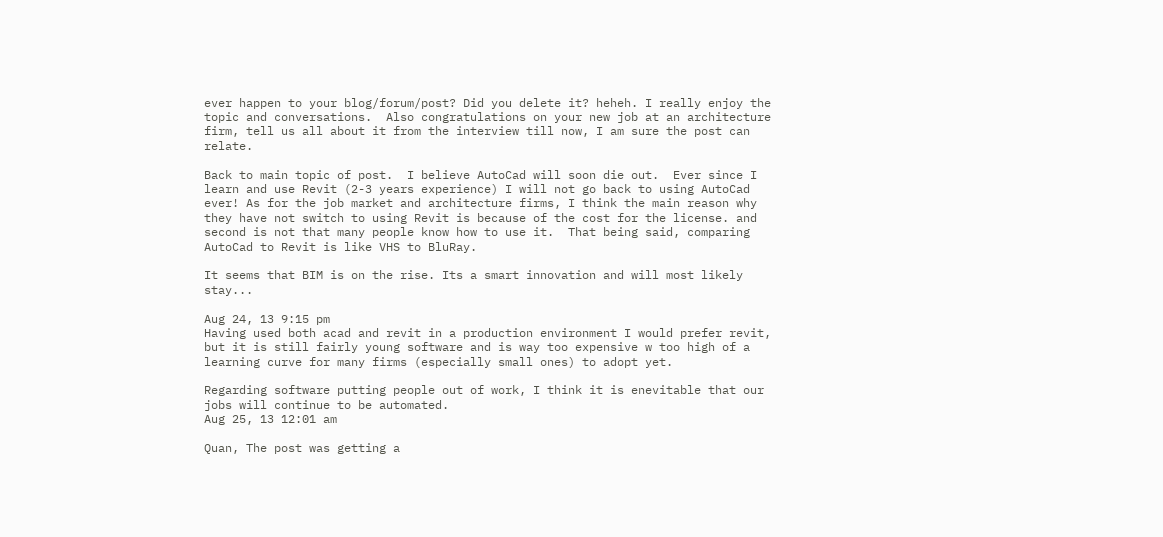ever happen to your blog/forum/post? Did you delete it? heheh. I really enjoy the topic and conversations.  Also congratulations on your new job at an architecture firm, tell us all about it from the interview till now, I am sure the post can relate.

Back to main topic of post.  I believe AutoCad will soon die out.  Ever since I learn and use Revit (2-3 years experience) I will not go back to using AutoCad ever! As for the job market and architecture firms, I think the main reason why they have not switch to using Revit is because of the cost for the license. and second is not that many people know how to use it.  That being said, comparing AutoCad to Revit is like VHS to BluRay.

It seems that BIM is on the rise. Its a smart innovation and will most likely stay...

Aug 24, 13 9:15 pm
Having used both acad and revit in a production environment I would prefer revit, but it is still fairly young software and is way too expensive w too high of a learning curve for many firms (especially small ones) to adopt yet.

Regarding software putting people out of work, I think it is enevitable that our jobs will continue to be automated.
Aug 25, 13 12:01 am

Quan, The post was getting a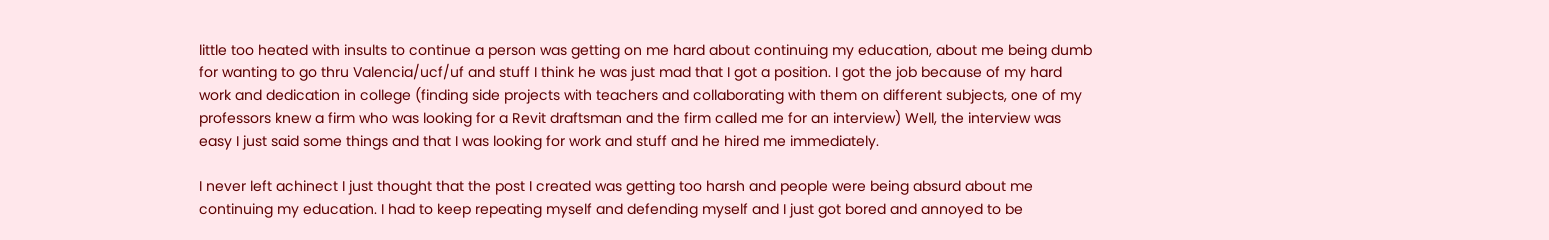little too heated with insults to continue a person was getting on me hard about continuing my education, about me being dumb for wanting to go thru Valencia/ucf/uf and stuff I think he was just mad that I got a position. I got the job because of my hard work and dedication in college (finding side projects with teachers and collaborating with them on different subjects, one of my professors knew a firm who was looking for a Revit draftsman and the firm called me for an interview) Well, the interview was easy I just said some things and that I was looking for work and stuff and he hired me immediately.

I never left achinect I just thought that the post I created was getting too harsh and people were being absurd about me continuing my education. I had to keep repeating myself and defending myself and I just got bored and annoyed to be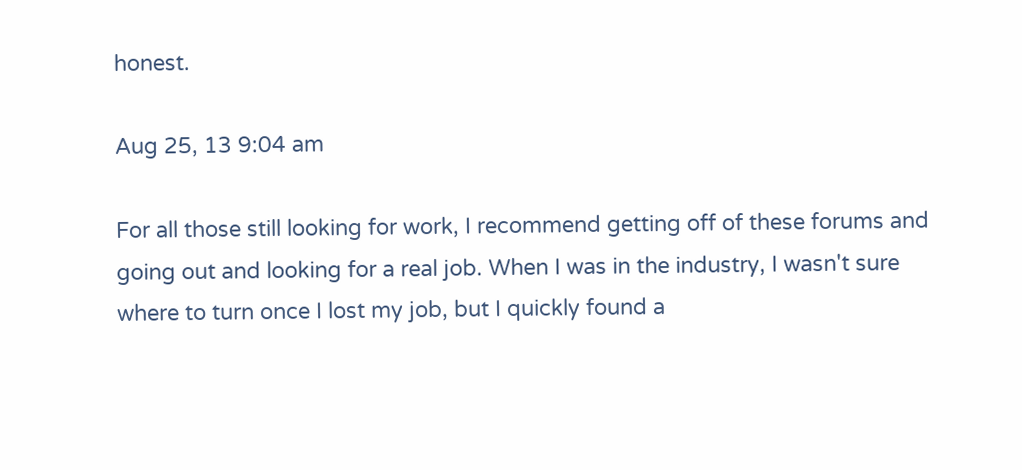honest.

Aug 25, 13 9:04 am

For all those still looking for work, I recommend getting off of these forums and going out and looking for a real job. When I was in the industry, I wasn't sure where to turn once I lost my job, but I quickly found a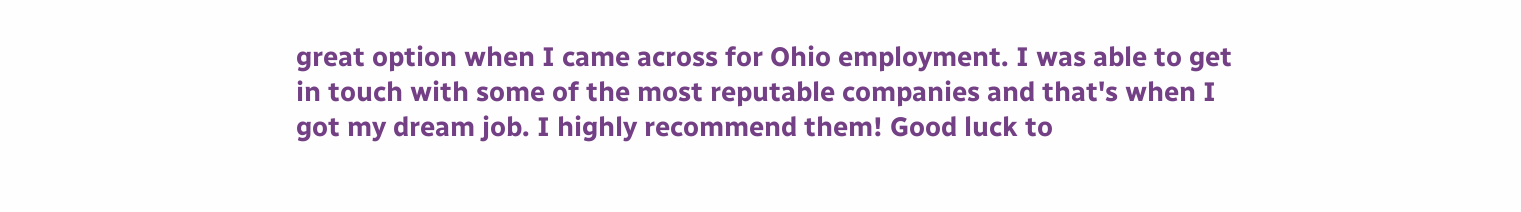great option when I came across for Ohio employment. I was able to get in touch with some of the most reputable companies and that's when I got my dream job. I highly recommend them! Good luck to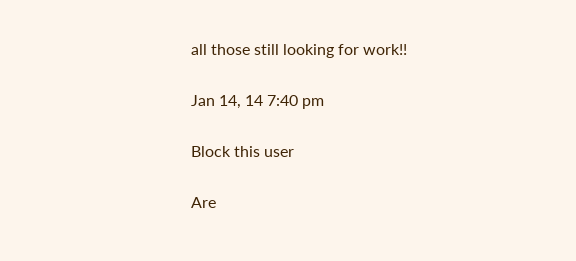all those still looking for work!!

Jan 14, 14 7:40 pm

Block this user

Are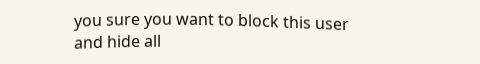you sure you want to block this user and hide all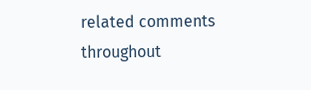related comments throughout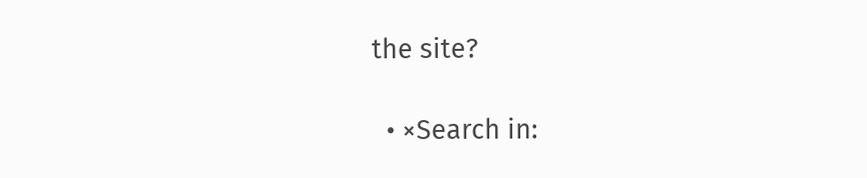the site?

  • ×Search in: